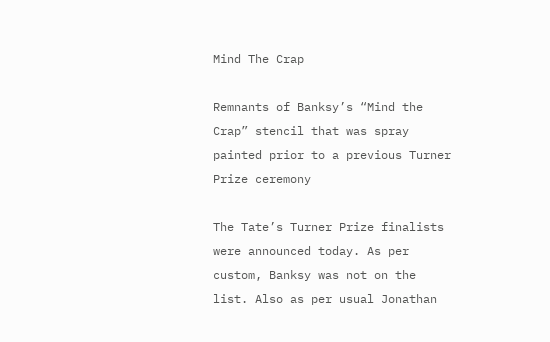Mind The Crap

Remnants of Banksy’s “Mind the Crap” stencil that was spray painted prior to a previous Turner Prize ceremony

The Tate’s Turner Prize finalists were announced today. As per custom, Banksy was not on the list. Also as per usual Jonathan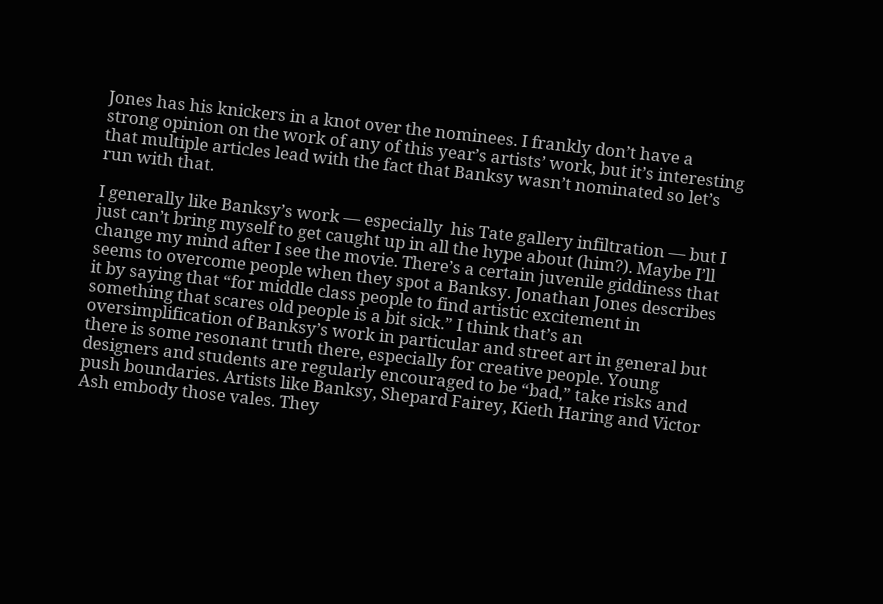Jones has his knickers in a knot over the nominees. I frankly don’t have a strong opinion on the work of any of this year’s artists’ work, but it’s interesting that multiple articles lead with the fact that Banksy wasn’t nominated so let’s run with that.

I generally like Banksy’s work — especially  his Tate gallery infiltration — but I just can’t bring myself to get caught up in all the hype about (him?). Maybe I’ll change my mind after I see the movie. There’s a certain juvenile giddiness that seems to overcome people when they spot a Banksy. Jonathan Jones describes it by saying that “for middle class people to find artistic excitement in something that scares old people is a bit sick.” I think that’s an oversimplification of Banksy’s work in particular and street art in general but there is some resonant truth there, especially for creative people. Young designers and students are regularly encouraged to be “bad,” take risks and push boundaries. Artists like Banksy, Shepard Fairey, Kieth Haring and Victor Ash embody those vales. They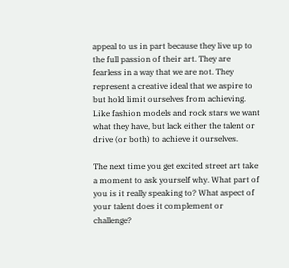appeal to us in part because they live up to the full passion of their art. They are fearless in a way that we are not. They represent a creative ideal that we aspire to but hold limit ourselves from achieving. Like fashion models and rock stars we want what they have, but lack either the talent or drive (or both) to achieve it ourselves.

The next time you get excited street art take a moment to ask yourself why. What part of you is it really speaking to? What aspect of your talent does it complement or challenge?